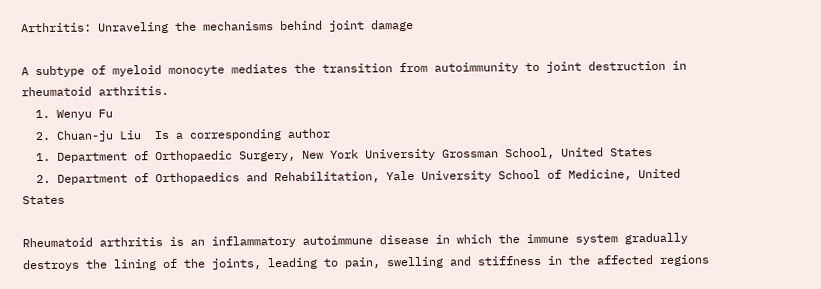Arthritis: Unraveling the mechanisms behind joint damage

A subtype of myeloid monocyte mediates the transition from autoimmunity to joint destruction in rheumatoid arthritis.
  1. Wenyu Fu
  2. Chuan-ju Liu  Is a corresponding author
  1. Department of Orthopaedic Surgery, New York University Grossman School, United States
  2. Department of Orthopaedics and Rehabilitation, Yale University School of Medicine, United States

Rheumatoid arthritis is an inflammatory autoimmune disease in which the immune system gradually destroys the lining of the joints, leading to pain, swelling and stiffness in the affected regions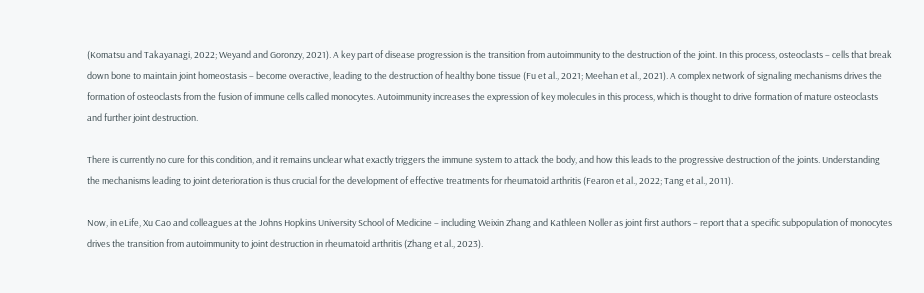(Komatsu and Takayanagi, 2022; Weyand and Goronzy, 2021). A key part of disease progression is the transition from autoimmunity to the destruction of the joint. In this process, osteoclasts – cells that break down bone to maintain joint homeostasis – become overactive, leading to the destruction of healthy bone tissue (Fu et al., 2021; Meehan et al., 2021). A complex network of signaling mechanisms drives the formation of osteoclasts from the fusion of immune cells called monocytes. Autoimmunity increases the expression of key molecules in this process, which is thought to drive formation of mature osteoclasts and further joint destruction.

There is currently no cure for this condition, and it remains unclear what exactly triggers the immune system to attack the body, and how this leads to the progressive destruction of the joints. Understanding the mechanisms leading to joint deterioration is thus crucial for the development of effective treatments for rheumatoid arthritis (Fearon et al., 2022; Tang et al., 2011).

Now, in eLife, Xu Cao and colleagues at the Johns Hopkins University School of Medicine – including Weixin Zhang and Kathleen Noller as joint first authors – report that a specific subpopulation of monocytes drives the transition from autoimmunity to joint destruction in rheumatoid arthritis (Zhang et al., 2023).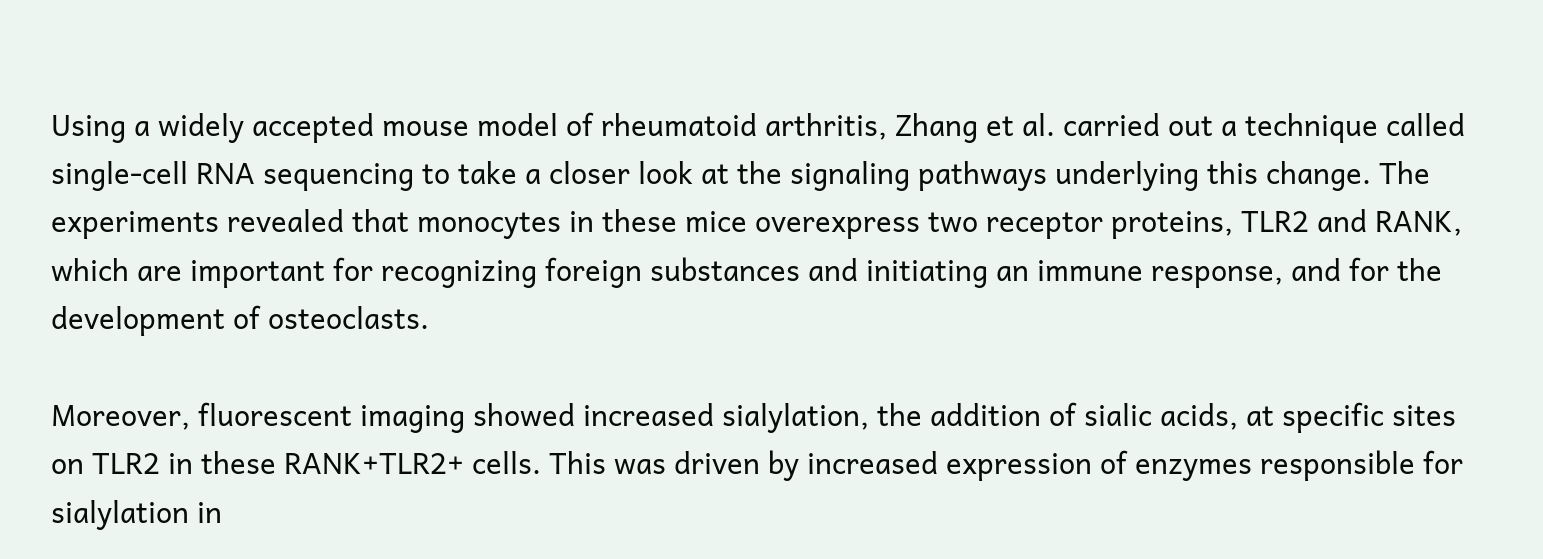Using a widely accepted mouse model of rheumatoid arthritis, Zhang et al. carried out a technique called single-cell RNA sequencing to take a closer look at the signaling pathways underlying this change. The experiments revealed that monocytes in these mice overexpress two receptor proteins, TLR2 and RANK, which are important for recognizing foreign substances and initiating an immune response, and for the development of osteoclasts.

Moreover, fluorescent imaging showed increased sialylation, the addition of sialic acids, at specific sites on TLR2 in these RANK+TLR2+ cells. This was driven by increased expression of enzymes responsible for sialylation in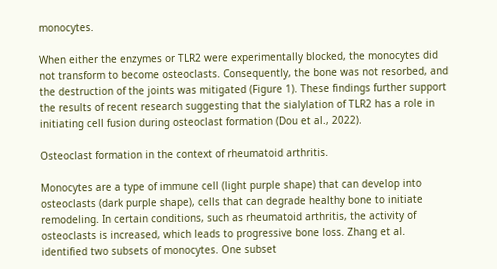monocytes.

When either the enzymes or TLR2 were experimentally blocked, the monocytes did not transform to become osteoclasts. Consequently, the bone was not resorbed, and the destruction of the joints was mitigated (Figure 1). These findings further support the results of recent research suggesting that the sialylation of TLR2 has a role in initiating cell fusion during osteoclast formation (Dou et al., 2022).

Osteoclast formation in the context of rheumatoid arthritis.

Monocytes are a type of immune cell (light purple shape) that can develop into osteoclasts (dark purple shape), cells that can degrade healthy bone to initiate remodeling. In certain conditions, such as rheumatoid arthritis, the activity of osteoclasts is increased, which leads to progressive bone loss. Zhang et al. identified two subsets of monocytes. One subset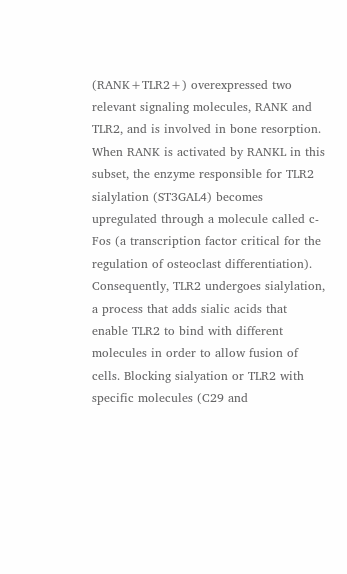(RANK+TLR2+) overexpressed two relevant signaling molecules, RANK and TLR2, and is involved in bone resorption. When RANK is activated by RANKL in this subset, the enzyme responsible for TLR2 sialylation (ST3GAL4) becomes upregulated through a molecule called c-Fos (a transcription factor critical for the regulation of osteoclast differentiation). Consequently, TLR2 undergoes sialylation, a process that adds sialic acids that enable TLR2 to bind with different molecules in order to allow fusion of cells. Blocking sialyation or TLR2 with specific molecules (C29 and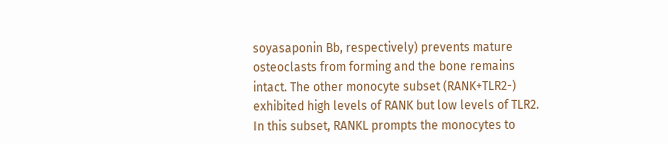soyasaponin Bb, respectively) prevents mature osteoclasts from forming and the bone remains intact. The other monocyte subset (RANK+TLR2-) exhibited high levels of RANK but low levels of TLR2. In this subset, RANKL prompts the monocytes to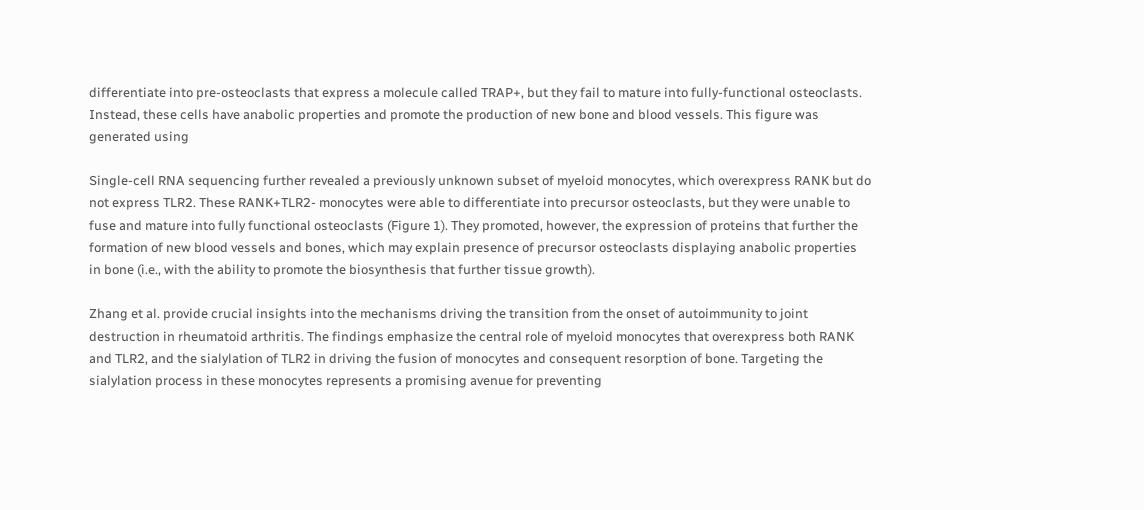differentiate into pre-osteoclasts that express a molecule called TRAP+, but they fail to mature into fully-functional osteoclasts. Instead, these cells have anabolic properties and promote the production of new bone and blood vessels. This figure was generated using

Single-cell RNA sequencing further revealed a previously unknown subset of myeloid monocytes, which overexpress RANK but do not express TLR2. These RANK+TLR2- monocytes were able to differentiate into precursor osteoclasts, but they were unable to fuse and mature into fully functional osteoclasts (Figure 1). They promoted, however, the expression of proteins that further the formation of new blood vessels and bones, which may explain presence of precursor osteoclasts displaying anabolic properties in bone (i.e., with the ability to promote the biosynthesis that further tissue growth).

Zhang et al. provide crucial insights into the mechanisms driving the transition from the onset of autoimmunity to joint destruction in rheumatoid arthritis. The findings emphasize the central role of myeloid monocytes that overexpress both RANK and TLR2, and the sialylation of TLR2 in driving the fusion of monocytes and consequent resorption of bone. Targeting the sialylation process in these monocytes represents a promising avenue for preventing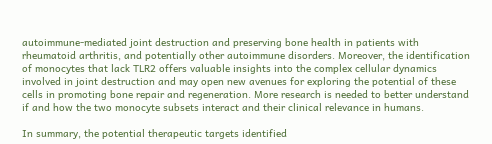autoimmune-mediated joint destruction and preserving bone health in patients with rheumatoid arthritis, and potentially other autoimmune disorders. Moreover, the identification of monocytes that lack TLR2 offers valuable insights into the complex cellular dynamics involved in joint destruction and may open new avenues for exploring the potential of these cells in promoting bone repair and regeneration. More research is needed to better understand if and how the two monocyte subsets interact and their clinical relevance in humans.

In summary, the potential therapeutic targets identified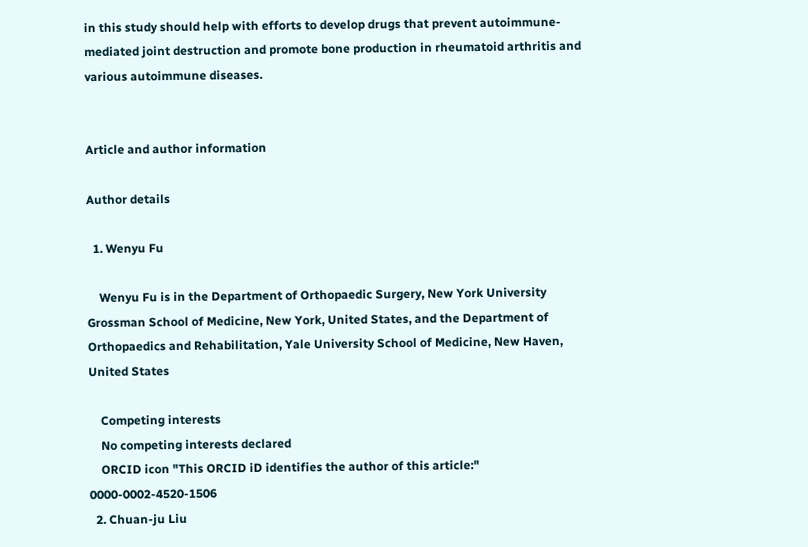in this study should help with efforts to develop drugs that prevent autoimmune-mediated joint destruction and promote bone production in rheumatoid arthritis and various autoimmune diseases.


Article and author information

Author details

  1. Wenyu Fu

    Wenyu Fu is in the Department of Orthopaedic Surgery, New York University Grossman School of Medicine, New York, United States, and the Department of Orthopaedics and Rehabilitation, Yale University School of Medicine, New Haven, United States

    Competing interests
    No competing interests declared
    ORCID icon "This ORCID iD identifies the author of this article:" 0000-0002-4520-1506
  2. Chuan-ju Liu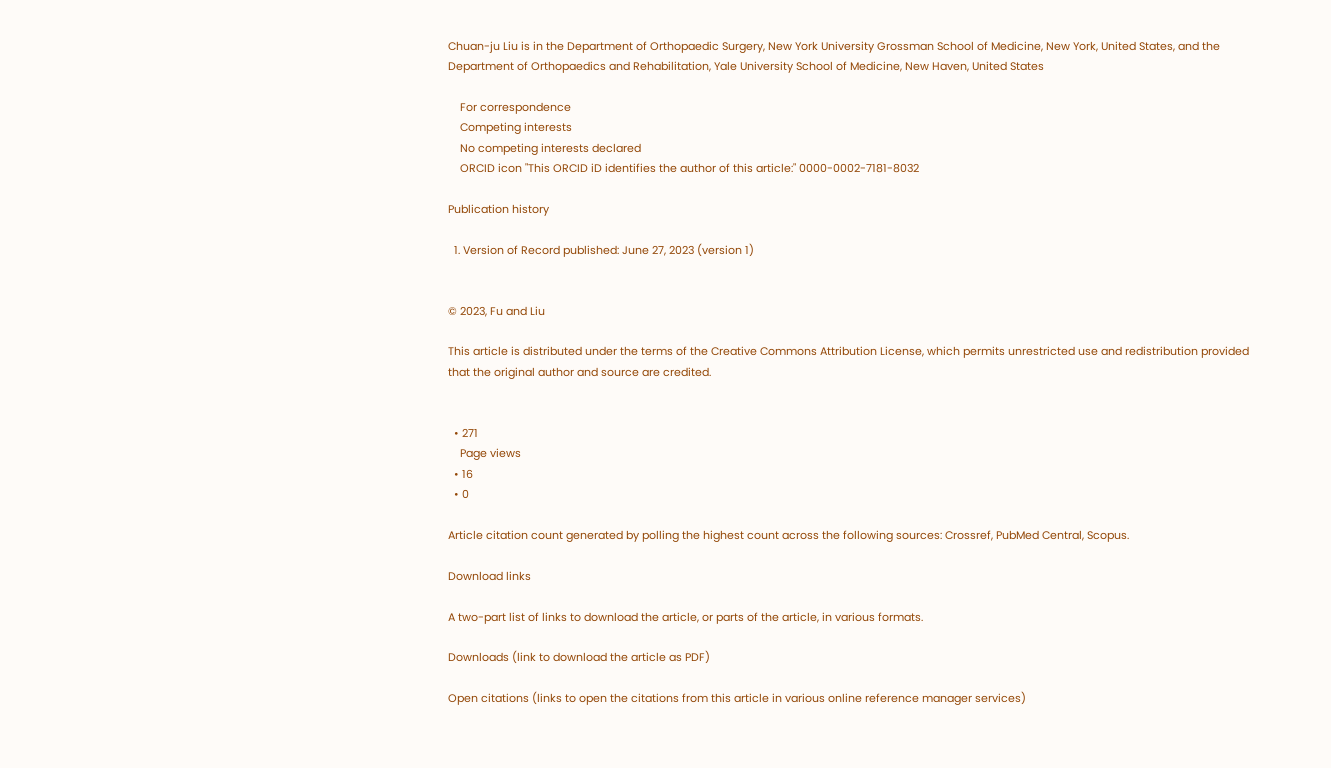Chuan-ju Liu is in the Department of Orthopaedic Surgery, New York University Grossman School of Medicine, New York, United States, and the Department of Orthopaedics and Rehabilitation, Yale University School of Medicine, New Haven, United States

    For correspondence
    Competing interests
    No competing interests declared
    ORCID icon "This ORCID iD identifies the author of this article:" 0000-0002-7181-8032

Publication history

  1. Version of Record published: June 27, 2023 (version 1)


© 2023, Fu and Liu

This article is distributed under the terms of the Creative Commons Attribution License, which permits unrestricted use and redistribution provided that the original author and source are credited.


  • 271
    Page views
  • 16
  • 0

Article citation count generated by polling the highest count across the following sources: Crossref, PubMed Central, Scopus.

Download links

A two-part list of links to download the article, or parts of the article, in various formats.

Downloads (link to download the article as PDF)

Open citations (links to open the citations from this article in various online reference manager services)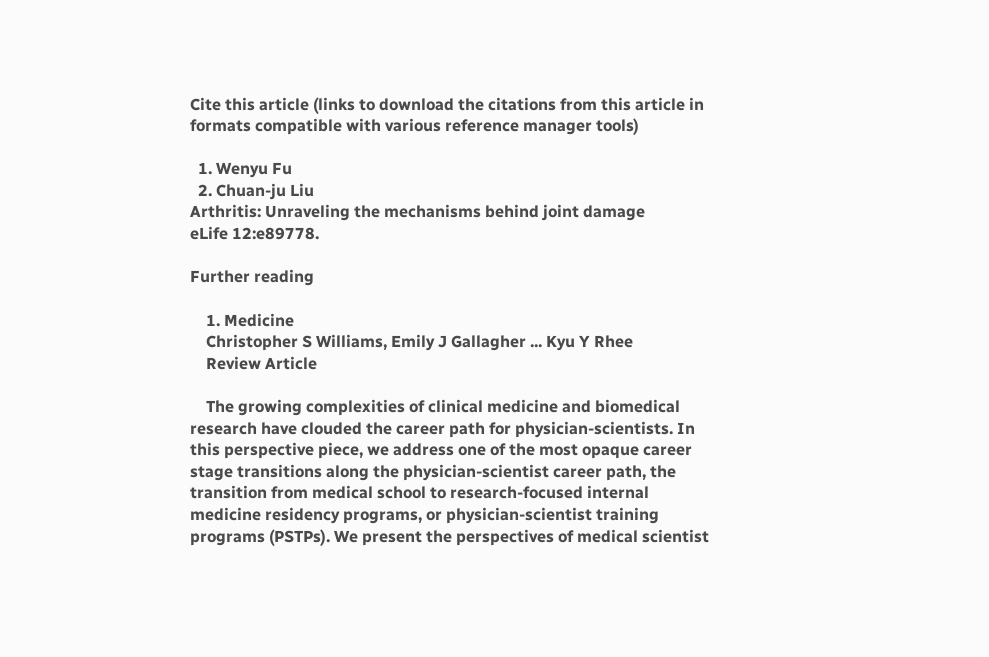Cite this article (links to download the citations from this article in formats compatible with various reference manager tools)

  1. Wenyu Fu
  2. Chuan-ju Liu
Arthritis: Unraveling the mechanisms behind joint damage
eLife 12:e89778.

Further reading

    1. Medicine
    Christopher S Williams, Emily J Gallagher ... Kyu Y Rhee
    Review Article

    The growing complexities of clinical medicine and biomedical research have clouded the career path for physician-scientists. In this perspective piece, we address one of the most opaque career stage transitions along the physician-scientist career path, the transition from medical school to research-focused internal medicine residency programs, or physician-scientist training programs (PSTPs). We present the perspectives of medical scientist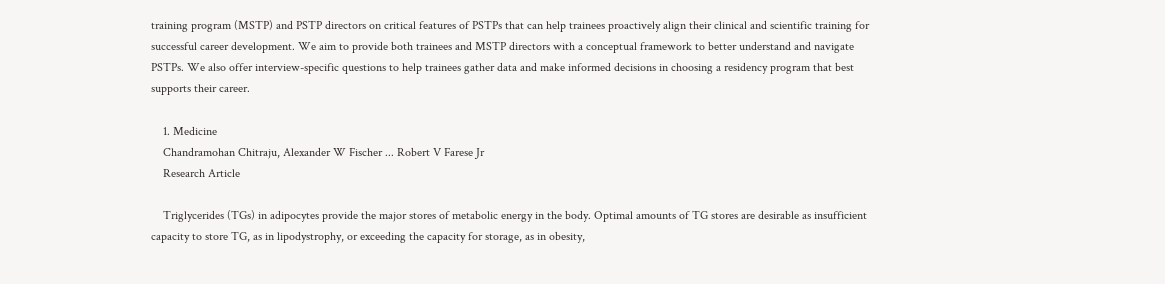training program (MSTP) and PSTP directors on critical features of PSTPs that can help trainees proactively align their clinical and scientific training for successful career development. We aim to provide both trainees and MSTP directors with a conceptual framework to better understand and navigate PSTPs. We also offer interview-specific questions to help trainees gather data and make informed decisions in choosing a residency program that best supports their career.

    1. Medicine
    Chandramohan Chitraju, Alexander W Fischer ... Robert V Farese Jr
    Research Article

    Triglycerides (TGs) in adipocytes provide the major stores of metabolic energy in the body. Optimal amounts of TG stores are desirable as insufficient capacity to store TG, as in lipodystrophy, or exceeding the capacity for storage, as in obesity,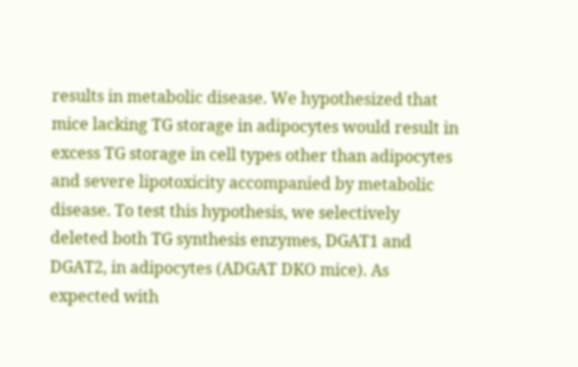results in metabolic disease. We hypothesized that mice lacking TG storage in adipocytes would result in excess TG storage in cell types other than adipocytes and severe lipotoxicity accompanied by metabolic disease. To test this hypothesis, we selectively deleted both TG synthesis enzymes, DGAT1 and DGAT2, in adipocytes (ADGAT DKO mice). As expected with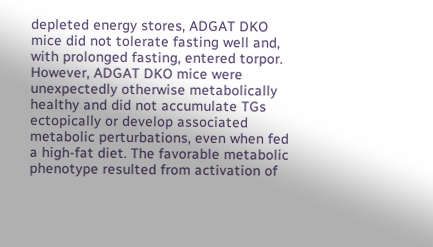depleted energy stores, ADGAT DKO mice did not tolerate fasting well and, with prolonged fasting, entered torpor. However, ADGAT DKO mice were unexpectedly otherwise metabolically healthy and did not accumulate TGs ectopically or develop associated metabolic perturbations, even when fed a high-fat diet. The favorable metabolic phenotype resulted from activation of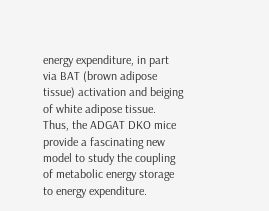energy expenditure, in part via BAT (brown adipose tissue) activation and beiging of white adipose tissue. Thus, the ADGAT DKO mice provide a fascinating new model to study the coupling of metabolic energy storage to energy expenditure.